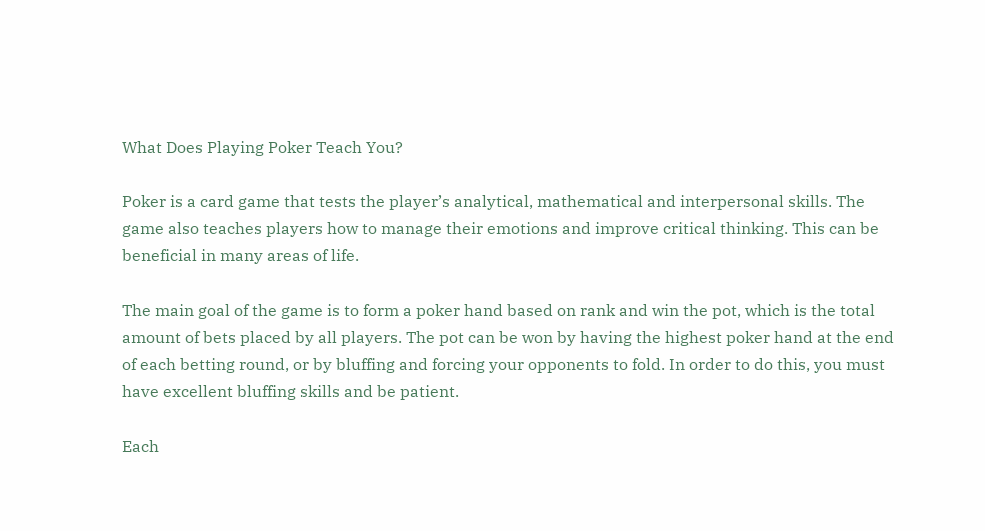What Does Playing Poker Teach You?

Poker is a card game that tests the player’s analytical, mathematical and interpersonal skills. The game also teaches players how to manage their emotions and improve critical thinking. This can be beneficial in many areas of life.

The main goal of the game is to form a poker hand based on rank and win the pot, which is the total amount of bets placed by all players. The pot can be won by having the highest poker hand at the end of each betting round, or by bluffing and forcing your opponents to fold. In order to do this, you must have excellent bluffing skills and be patient.

Each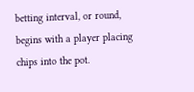betting interval, or round, begins with a player placing chips into the pot.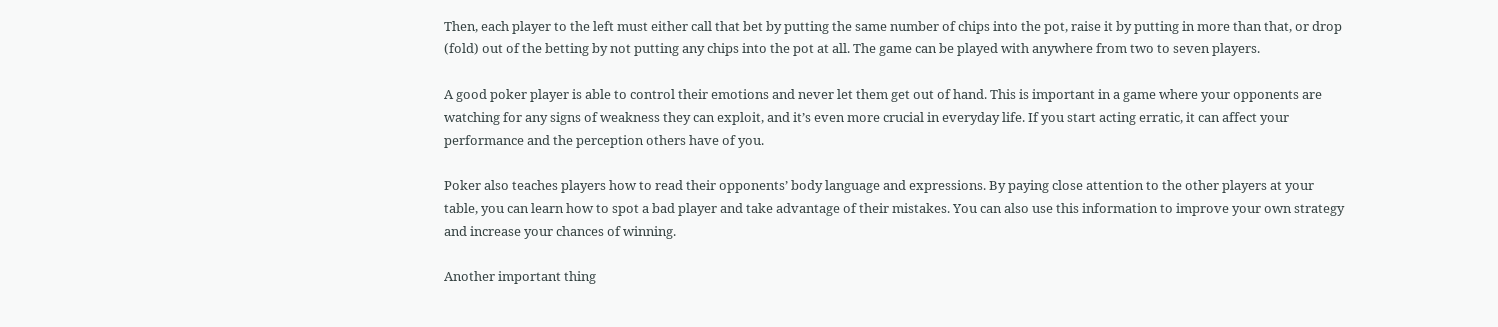Then, each player to the left must either call that bet by putting the same number of chips into the pot, raise it by putting in more than that, or drop (fold) out of the betting by not putting any chips into the pot at all. The game can be played with anywhere from two to seven players.

A good poker player is able to control their emotions and never let them get out of hand. This is important in a game where your opponents are watching for any signs of weakness they can exploit, and it’s even more crucial in everyday life. If you start acting erratic, it can affect your performance and the perception others have of you.

Poker also teaches players how to read their opponents’ body language and expressions. By paying close attention to the other players at your table, you can learn how to spot a bad player and take advantage of their mistakes. You can also use this information to improve your own strategy and increase your chances of winning.

Another important thing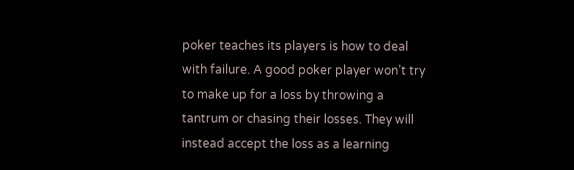poker teaches its players is how to deal with failure. A good poker player won’t try to make up for a loss by throwing a tantrum or chasing their losses. They will instead accept the loss as a learning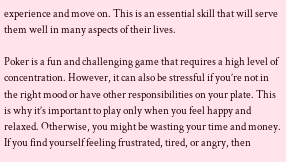experience and move on. This is an essential skill that will serve them well in many aspects of their lives.

Poker is a fun and challenging game that requires a high level of concentration. However, it can also be stressful if you’re not in the right mood or have other responsibilities on your plate. This is why it’s important to play only when you feel happy and relaxed. Otherwise, you might be wasting your time and money. If you find yourself feeling frustrated, tired, or angry, then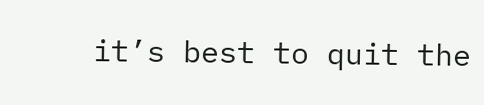it’s best to quit the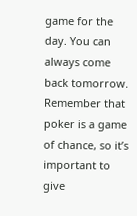game for the day. You can always come back tomorrow. Remember that poker is a game of chance, so it’s important to give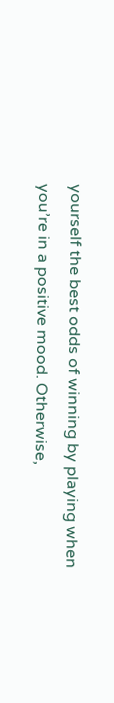yourself the best odds of winning by playing when you’re in a positive mood. Otherwise,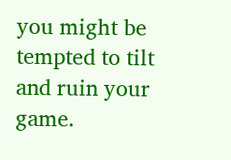you might be tempted to tilt and ruin your game.